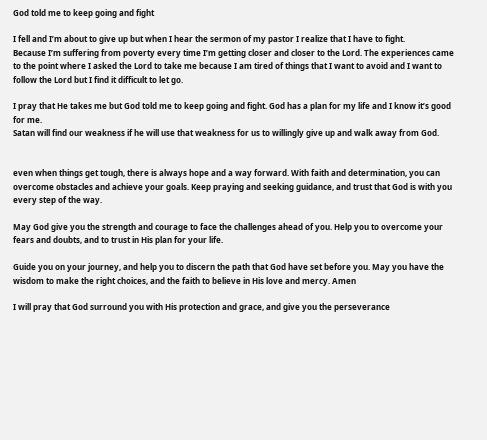God told me to keep going and fight

I fell and I’m about to give up but when I hear the sermon of my pastor I realize that I have to fight.
Because I’m suffering from poverty every time I’m getting closer and closer to the Lord. The experiences came to the point where I asked the Lord to take me because I am tired of things that I want to avoid and I want to follow the Lord but I find it difficult to let go.

I pray that He takes me but God told me to keep going and fight. God has a plan for my life and I know it’s good for me.
Satan will find our weakness if he will use that weakness for us to willingly give up and walk away from God.


even when things get tough, there is always hope and a way forward. With faith and determination, you can overcome obstacles and achieve your goals. Keep praying and seeking guidance, and trust that God is with you every step of the way.

May God give you the strength and courage to face the challenges ahead of you. Help you to overcome your fears and doubts, and to trust in His plan for your life.

Guide you on your journey, and help you to discern the path that God have set before you. May you have the wisdom to make the right choices, and the faith to believe in His love and mercy. Amen

I will pray that God surround you with His protection and grace, and give you the perseverance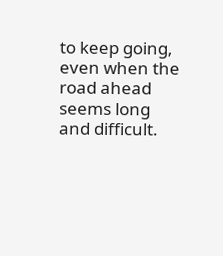to keep going, even when the road ahead seems long and difficult.